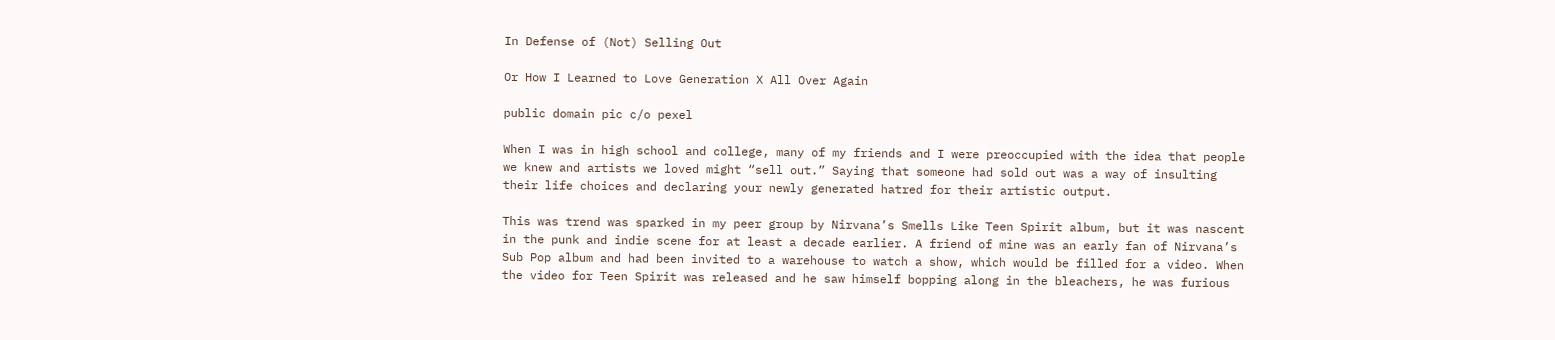In Defense of (Not) Selling Out

Or How I Learned to Love Generation X All Over Again

public domain pic c/o pexel

When I was in high school and college, many of my friends and I were preoccupied with the idea that people we knew and artists we loved might “sell out.” Saying that someone had sold out was a way of insulting their life choices and declaring your newly generated hatred for their artistic output.

This was trend was sparked in my peer group by Nirvana’s Smells Like Teen Spirit album, but it was nascent in the punk and indie scene for at least a decade earlier. A friend of mine was an early fan of Nirvana’s Sub Pop album and had been invited to a warehouse to watch a show, which would be filled for a video. When the video for Teen Spirit was released and he saw himself bopping along in the bleachers, he was furious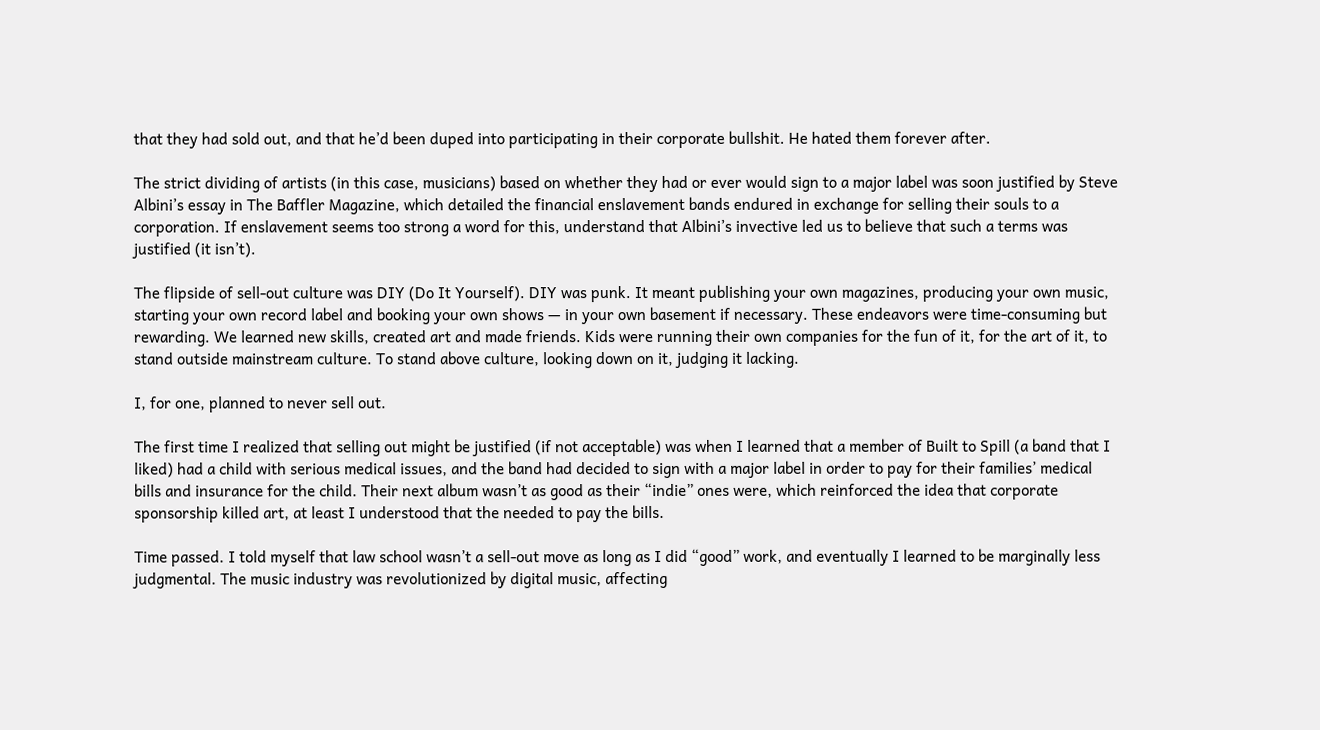that they had sold out, and that he’d been duped into participating in their corporate bullshit. He hated them forever after.

The strict dividing of artists (in this case, musicians) based on whether they had or ever would sign to a major label was soon justified by Steve Albini’s essay in The Baffler Magazine, which detailed the financial enslavement bands endured in exchange for selling their souls to a corporation. If enslavement seems too strong a word for this, understand that Albini’s invective led us to believe that such a terms was justified (it isn’t).

The flipside of sell-out culture was DIY (Do It Yourself). DIY was punk. It meant publishing your own magazines, producing your own music, starting your own record label and booking your own shows — in your own basement if necessary. These endeavors were time-consuming but rewarding. We learned new skills, created art and made friends. Kids were running their own companies for the fun of it, for the art of it, to stand outside mainstream culture. To stand above culture, looking down on it, judging it lacking.

I, for one, planned to never sell out.

The first time I realized that selling out might be justified (if not acceptable) was when I learned that a member of Built to Spill (a band that I liked) had a child with serious medical issues, and the band had decided to sign with a major label in order to pay for their families’ medical bills and insurance for the child. Their next album wasn’t as good as their “indie” ones were, which reinforced the idea that corporate sponsorship killed art, at least I understood that the needed to pay the bills.

Time passed. I told myself that law school wasn’t a sell-out move as long as I did “good” work, and eventually I learned to be marginally less judgmental. The music industry was revolutionized by digital music, affecting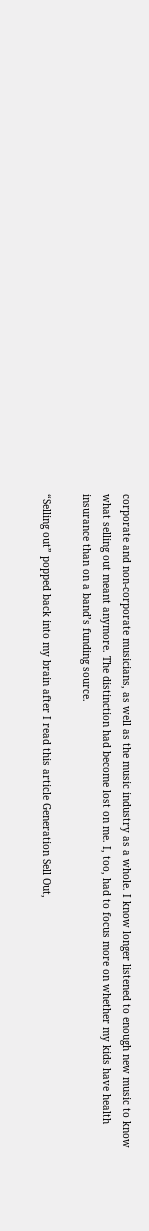corporate and non-corporate musicians, as well as the music industry as a whole. I know longer listened to enough new music to know what selling out meant anymore. The distinction had become lost on me. I, too, had to focus more on whether my kids have health insurance than on a band’s funding source.

“Selling out” popped back into my brain after I read this article Generation Sell Out,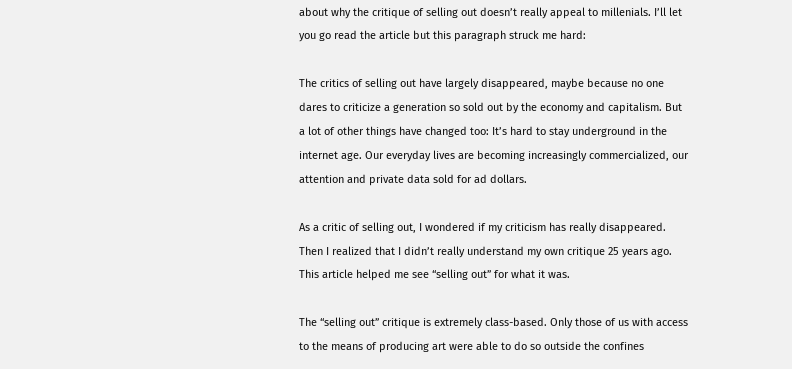about why the critique of selling out doesn’t really appeal to millenials. I’ll let you go read the article but this paragraph struck me hard:

The critics of selling out have largely disappeared, maybe because no one dares to criticize a generation so sold out by the economy and capitalism. But a lot of other things have changed too: It’s hard to stay underground in the internet age. Our everyday lives are becoming increasingly commercialized, our attention and private data sold for ad dollars.

As a critic of selling out, I wondered if my criticism has really disappeared. Then I realized that I didn’t really understand my own critique 25 years ago. This article helped me see “selling out” for what it was.

The “selling out” critique is extremely class-based. Only those of us with access to the means of producing art were able to do so outside the confines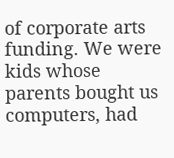of corporate arts funding. We were kids whose parents bought us computers, had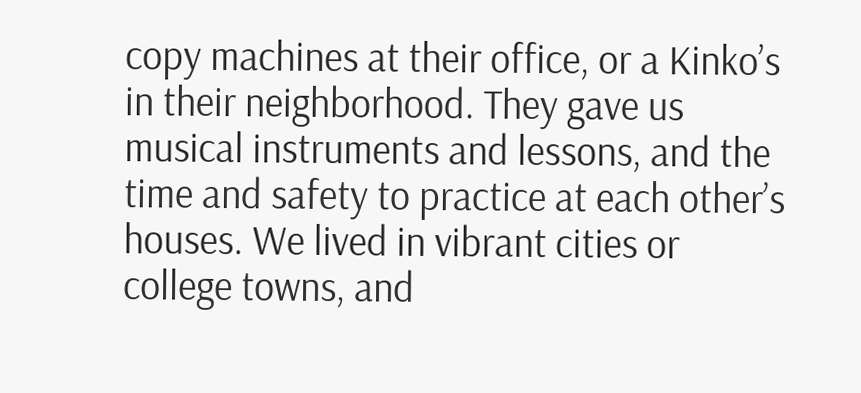copy machines at their office, or a Kinko’s in their neighborhood. They gave us musical instruments and lessons, and the time and safety to practice at each other’s houses. We lived in vibrant cities or college towns, and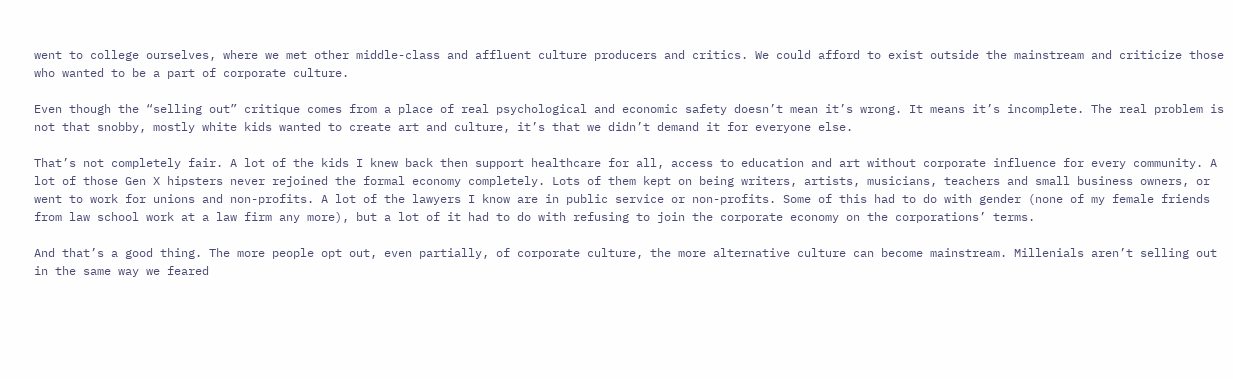went to college ourselves, where we met other middle-class and affluent culture producers and critics. We could afford to exist outside the mainstream and criticize those who wanted to be a part of corporate culture.

Even though the “selling out” critique comes from a place of real psychological and economic safety doesn’t mean it’s wrong. It means it’s incomplete. The real problem is not that snobby, mostly white kids wanted to create art and culture, it’s that we didn’t demand it for everyone else.

That’s not completely fair. A lot of the kids I knew back then support healthcare for all, access to education and art without corporate influence for every community. A lot of those Gen X hipsters never rejoined the formal economy completely. Lots of them kept on being writers, artists, musicians, teachers and small business owners, or went to work for unions and non-profits. A lot of the lawyers I know are in public service or non-profits. Some of this had to do with gender (none of my female friends from law school work at a law firm any more), but a lot of it had to do with refusing to join the corporate economy on the corporations’ terms.

And that’s a good thing. The more people opt out, even partially, of corporate culture, the more alternative culture can become mainstream. Millenials aren’t selling out in the same way we feared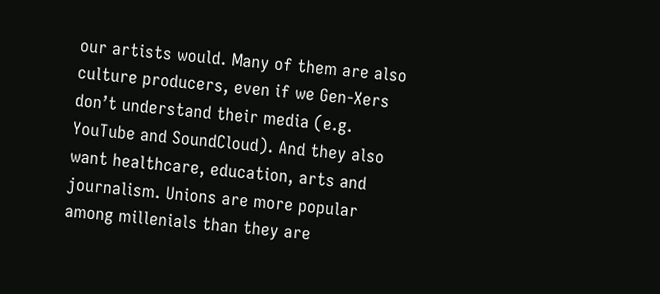our artists would. Many of them are also culture producers, even if we Gen-Xers don’t understand their media (e.g. YouTube and SoundCloud). And they also want healthcare, education, arts and journalism. Unions are more popular among millenials than they are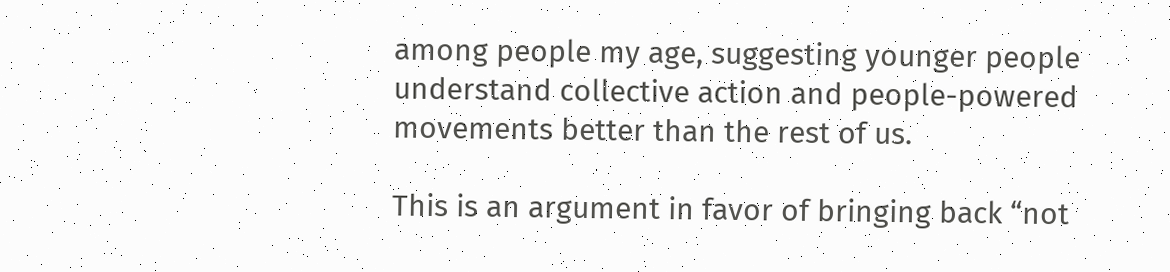among people my age, suggesting younger people understand collective action and people-powered movements better than the rest of us.

This is an argument in favor of bringing back “not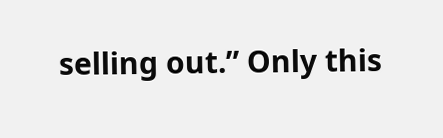selling out.” Only this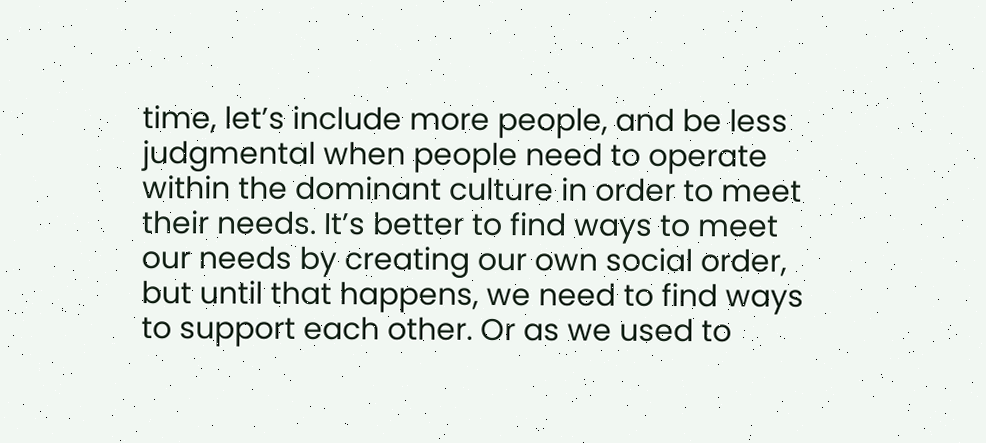time, let’s include more people, and be less judgmental when people need to operate within the dominant culture in order to meet their needs. It’s better to find ways to meet our needs by creating our own social order, but until that happens, we need to find ways to support each other. Or as we used to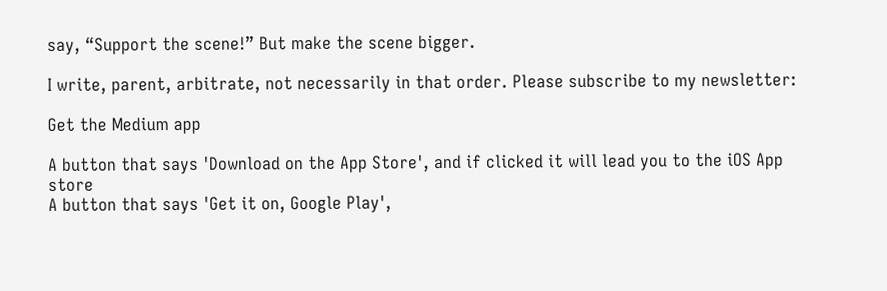say, “Support the scene!” But make the scene bigger.

I write, parent, arbitrate, not necessarily in that order. Please subscribe to my newsletter:

Get the Medium app

A button that says 'Download on the App Store', and if clicked it will lead you to the iOS App store
A button that says 'Get it on, Google Play',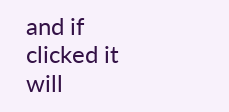and if clicked it will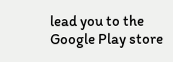lead you to the Google Play store